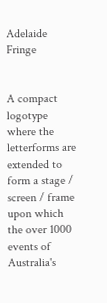Adelaide Fringe


A compact logotype where the letterforms are extended to form a stage / screen / frame upon which the over 1000 events of Australia's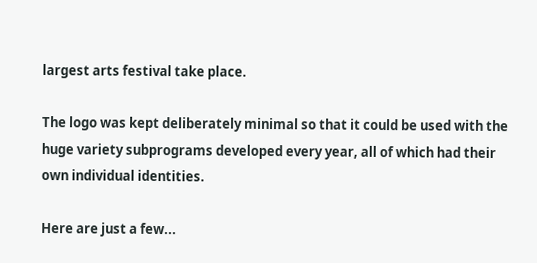largest arts festival take place.

The logo was kept deliberately minimal so that it could be used with the huge variety subprograms developed every year, all of which had their own individual identities.

Here are just a few...